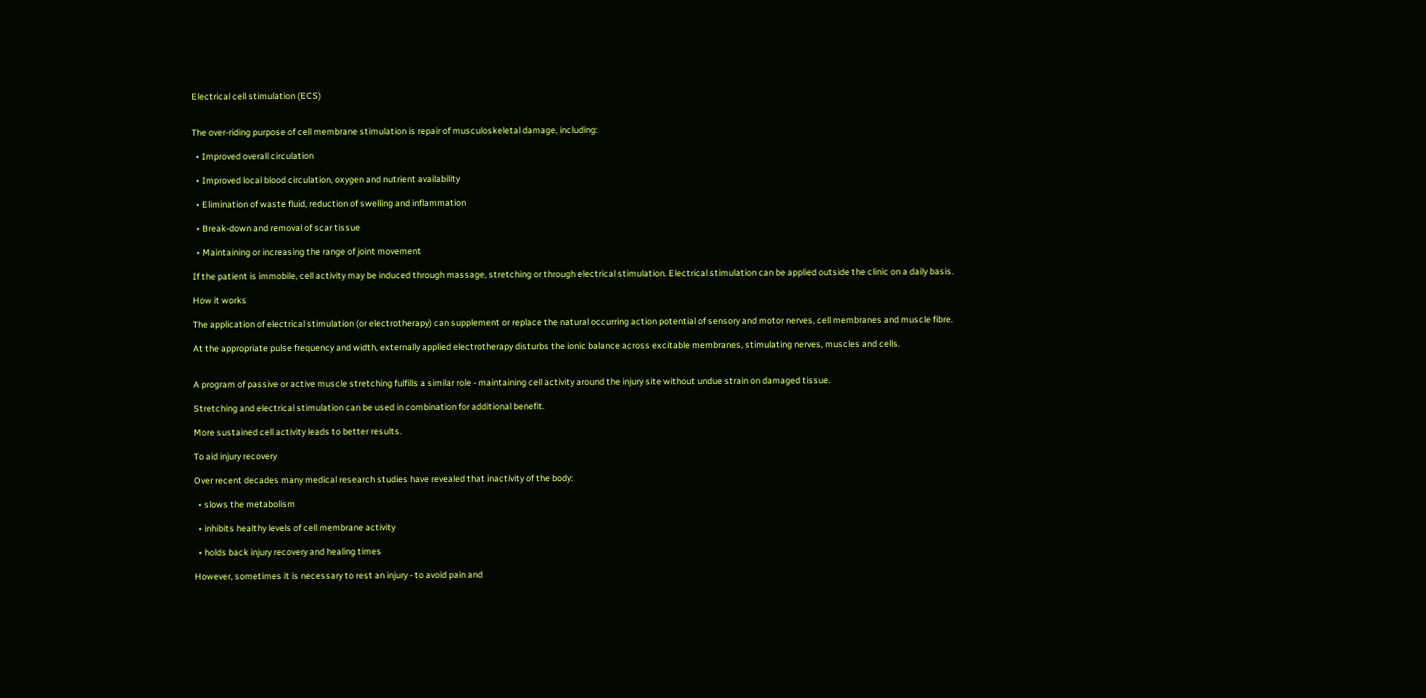Electrical cell stimulation (ECS)


The over-riding purpose of cell membrane stimulation is repair of musculoskeletal damage, including:

  • Improved overall circulation

  • Improved local blood circulation, oxygen and nutrient availability

  • Elimination of waste fluid, reduction of swelling and inflammation

  • Break-down and removal of scar tissue

  • Maintaining or increasing the range of joint movement

If the patient is immobile, cell activity may be induced through massage, stretching or through electrical stimulation. Electrical stimulation can be applied outside the clinic on a daily basis.

How it works

The application of electrical stimulation (or electrotherapy) can supplement or replace the natural occurring action potential of sensory and motor nerves, cell membranes and muscle fibre.

At the appropriate pulse frequency and width, externally applied electrotherapy disturbs the ionic balance across excitable membranes, stimulating nerves, muscles and cells.


A program of passive or active muscle stretching fulfills a similar role - maintaining cell activity around the injury site without undue strain on damaged tissue.

Stretching and electrical stimulation can be used in combination for additional benefit.

More sustained cell activity leads to better results.

To aid injury recovery

Over recent decades many medical research studies have revealed that inactivity of the body:

  • slows the metabolism

  • inhibits healthy levels of cell membrane activity

  • holds back injury recovery and healing times

However, sometimes it is necessary to rest an injury - to avoid pain and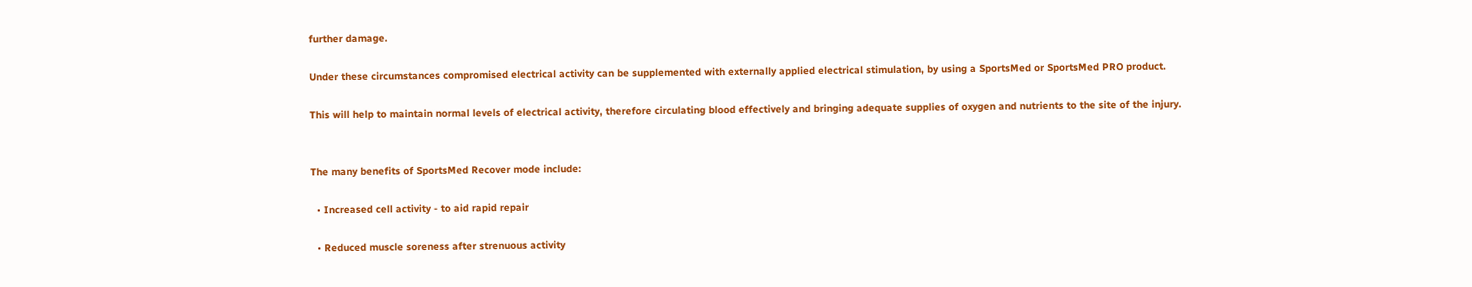further damage.

Under these circumstances compromised electrical activity can be supplemented with externally applied electrical stimulation, by using a SportsMed or SportsMed PRO product.

This will help to maintain normal levels of electrical activity, therefore circulating blood effectively and bringing adequate supplies of oxygen and nutrients to the site of the injury.


The many benefits of SportsMed Recover mode include:

  • Increased cell activity - to aid rapid repair

  • Reduced muscle soreness after strenuous activity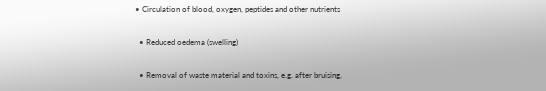• Circulation of blood, oxygen, peptides and other nutrients

  • Reduced oedema (swelling)

  • Removal of waste material and toxins, e.g. after bruising,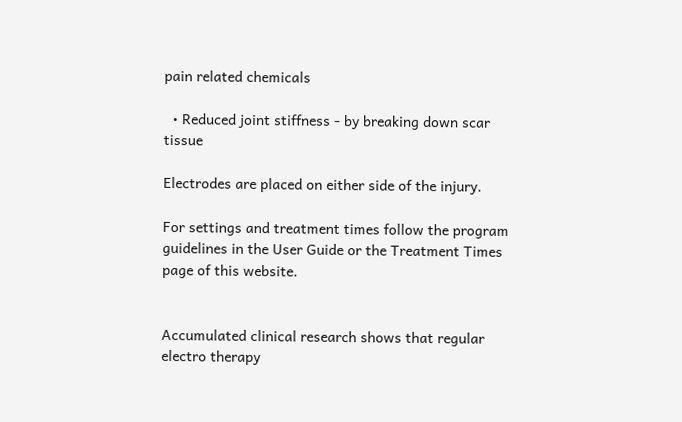pain related chemicals

  • Reduced joint stiffness - by breaking down scar tissue

Electrodes are placed on either side of the injury.

For settings and treatment times follow the program guidelines in the User Guide or the Treatment Times page of this website.


Accumulated clinical research shows that regular electro therapy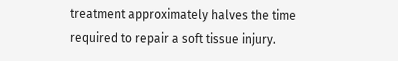treatment approximately halves the time required to repair a soft tissue injury.